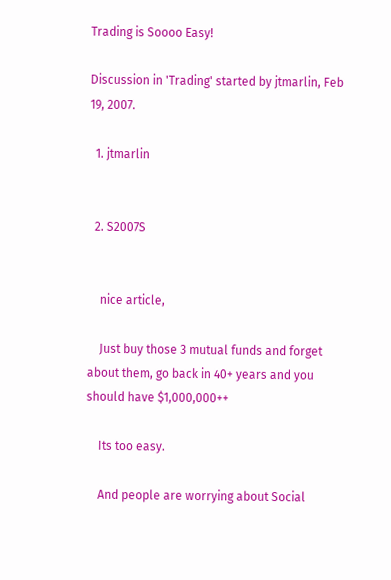Trading is Soooo Easy!

Discussion in 'Trading' started by jtmarlin, Feb 19, 2007.

  1. jtmarlin


  2. S2007S


    nice article,

    Just buy those 3 mutual funds and forget about them, go back in 40+ years and you should have $1,000,000++

    Its too easy.

    And people are worrying about Social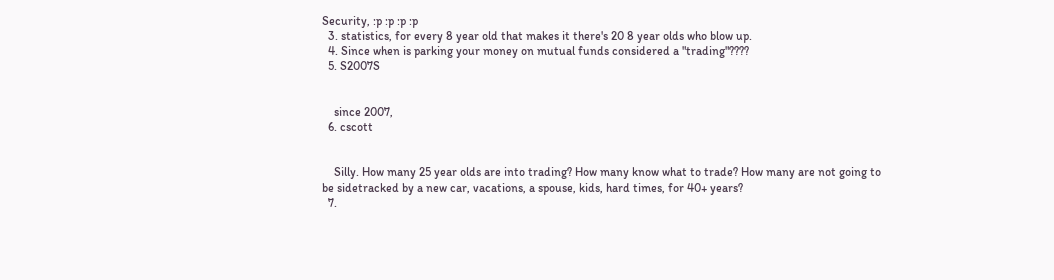Security, :p :p :p :p
  3. statistics, for every 8 year old that makes it there's 20 8 year olds who blow up.
  4. Since when is parking your money on mutual funds considered a "trading"????
  5. S2007S


    since 2007,
  6. cscott


    Silly. How many 25 year olds are into trading? How many know what to trade? How many are not going to be sidetracked by a new car, vacations, a spouse, kids, hard times, for 40+ years?
  7.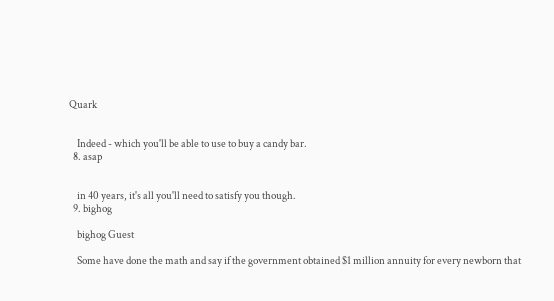Quark


    Indeed - which you'll be able to use to buy a candy bar.
  8. asap


    in 40 years, it's all you'll need to satisfy you though.
  9. bighog

    bighog Guest

    Some have done the math and say if the government obtained $1 million annuity for every newborn that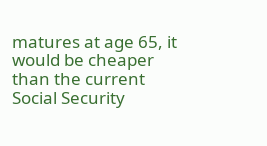matures at age 65, it would be cheaper than the current Social Security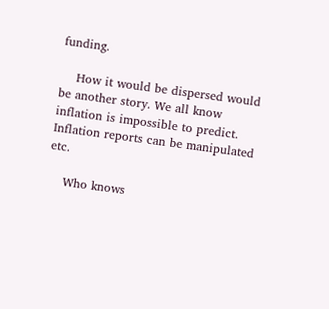funding.

    How it would be dispersed would be another story. We all know inflation is impossible to predict. Inflation reports can be manipulated etc.

    Who knows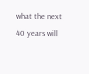what the next 40 years will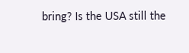bring? Is the USA still the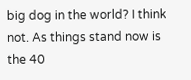big dog in the world? I think not. As things stand now is the 40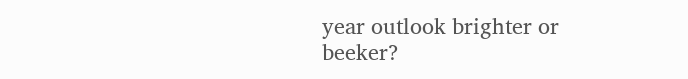year outlook brighter or beeker?